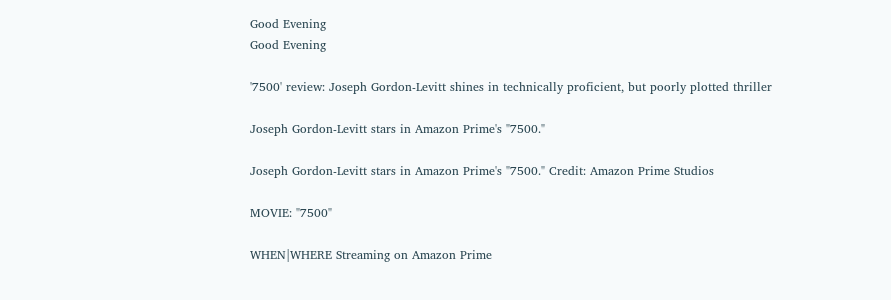Good Evening
Good Evening

'7500' review: Joseph Gordon-Levitt shines in technically proficient, but poorly plotted thriller

Joseph Gordon-Levitt stars in Amazon Prime's "7500."

Joseph Gordon-Levitt stars in Amazon Prime's "7500." Credit: Amazon Prime Studios

MOVIE: "7500"

WHEN|WHERE Streaming on Amazon Prime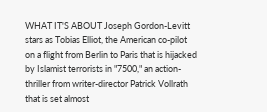WHAT IT'S ABOUT Joseph Gordon-Levitt stars as Tobias Elliot, the American co-pilot on a flight from Berlin to Paris that is hijacked by Islamist terrorists in "7500," an action-thriller from writer-director Patrick Vollrath that is set almost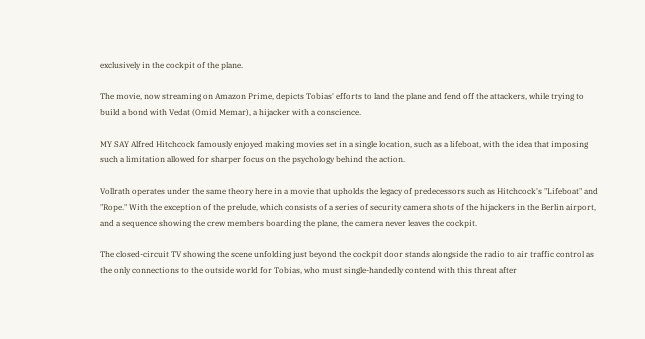exclusively in the cockpit of the plane.

The movie, now streaming on Amazon Prime, depicts Tobias' efforts to land the plane and fend off the attackers, while trying to build a bond with Vedat (Omid Memar), a hijacker with a conscience.

MY SAY Alfred Hitchcock famously enjoyed making movies set in a single location, such as a lifeboat, with the idea that imposing such a limitation allowed for sharper focus on the psychology behind the action.

Vollrath operates under the same theory here in a movie that upholds the legacy of predecessors such as Hitchcock's "Lifeboat" and "Rope." With the exception of the prelude, which consists of a series of security camera shots of the hijackers in the Berlin airport, and a sequence showing the crew members boarding the plane, the camera never leaves the cockpit.

The closed-circuit TV showing the scene unfolding just beyond the cockpit door stands alongside the radio to air traffic control as the only connections to the outside world for Tobias, who must single-handedly contend with this threat after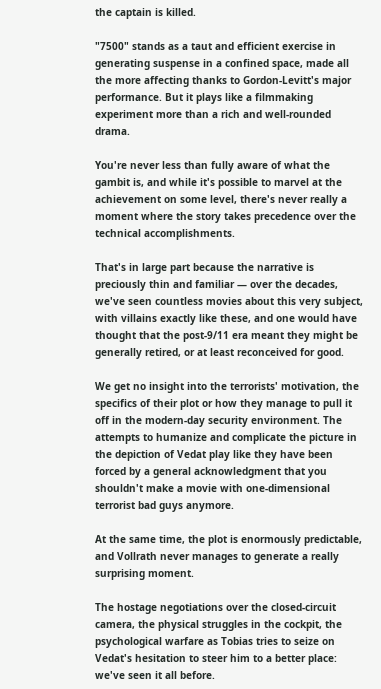the captain is killed.

"7500" stands as a taut and efficient exercise in generating suspense in a confined space, made all the more affecting thanks to Gordon-Levitt's major performance. But it plays like a filmmaking experiment more than a rich and well-rounded drama.

You're never less than fully aware of what the gambit is, and while it's possible to marvel at the achievement on some level, there's never really a moment where the story takes precedence over the technical accomplishments.

That's in large part because the narrative is preciously thin and familiar — over the decades, we've seen countless movies about this very subject, with villains exactly like these, and one would have thought that the post-9/11 era meant they might be generally retired, or at least reconceived for good.

We get no insight into the terrorists' motivation, the specifics of their plot or how they manage to pull it off in the modern-day security environment. The attempts to humanize and complicate the picture in the depiction of Vedat play like they have been forced by a general acknowledgment that you shouldn't make a movie with one-dimensional terrorist bad guys anymore.

At the same time, the plot is enormously predictable, and Vollrath never manages to generate a really surprising moment.

The hostage negotiations over the closed-circuit camera, the physical struggles in the cockpit, the psychological warfare as Tobias tries to seize on Vedat's hesitation to steer him to a better place: we've seen it all before.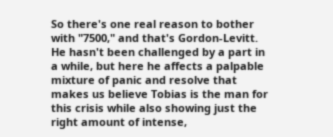So there's one real reason to bother with "7500," and that's Gordon-Levitt. He hasn't been challenged by a part in a while, but here he affects a palpable mixture of panic and resolve that makes us believe Tobias is the man for this crisis while also showing just the right amount of intense,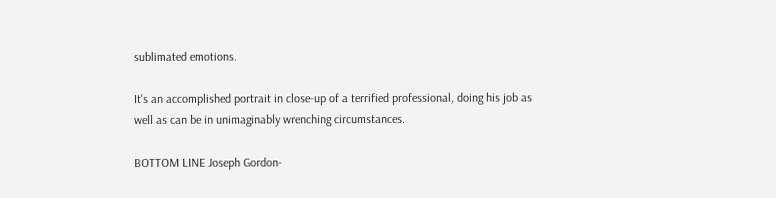sublimated emotions.

It's an accomplished portrait in close-up of a terrified professional, doing his job as well as can be in unimaginably wrenching circumstances.

BOTTOM LINE Joseph Gordon-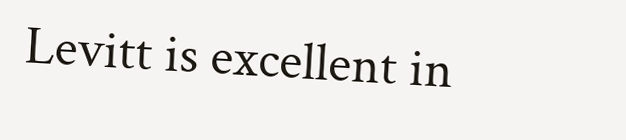Levitt is excellent in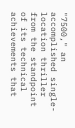"7500," an accomplished single-location thriller from the standpoint of its technical achievements that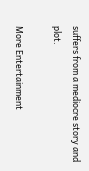suffers from a mediocre story and plot.

More Entertainment